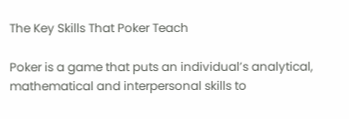The Key Skills That Poker Teach

Poker is a game that puts an individual’s analytical, mathematical and interpersonal skills to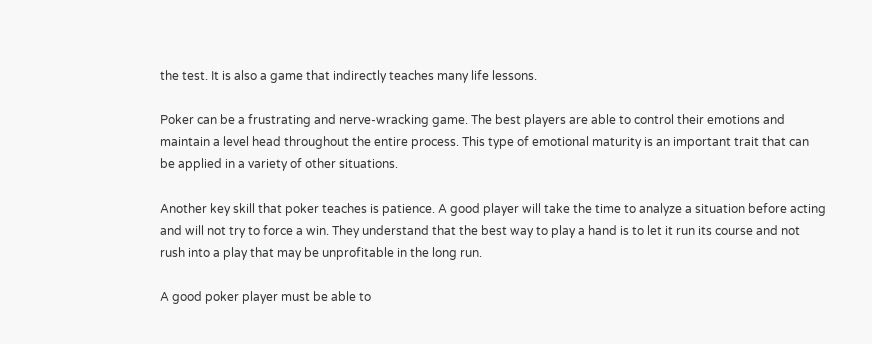the test. It is also a game that indirectly teaches many life lessons.

Poker can be a frustrating and nerve-wracking game. The best players are able to control their emotions and maintain a level head throughout the entire process. This type of emotional maturity is an important trait that can be applied in a variety of other situations.

Another key skill that poker teaches is patience. A good player will take the time to analyze a situation before acting and will not try to force a win. They understand that the best way to play a hand is to let it run its course and not rush into a play that may be unprofitable in the long run.

A good poker player must be able to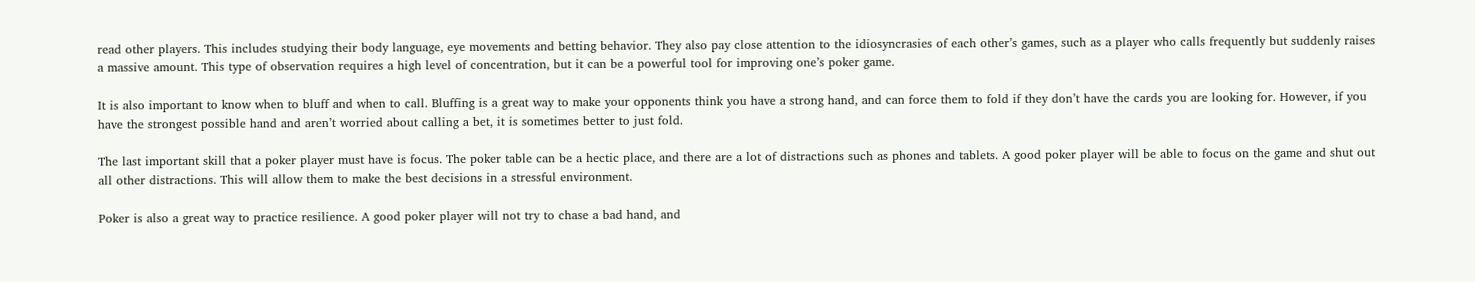read other players. This includes studying their body language, eye movements and betting behavior. They also pay close attention to the idiosyncrasies of each other’s games, such as a player who calls frequently but suddenly raises a massive amount. This type of observation requires a high level of concentration, but it can be a powerful tool for improving one’s poker game.

It is also important to know when to bluff and when to call. Bluffing is a great way to make your opponents think you have a strong hand, and can force them to fold if they don’t have the cards you are looking for. However, if you have the strongest possible hand and aren’t worried about calling a bet, it is sometimes better to just fold.

The last important skill that a poker player must have is focus. The poker table can be a hectic place, and there are a lot of distractions such as phones and tablets. A good poker player will be able to focus on the game and shut out all other distractions. This will allow them to make the best decisions in a stressful environment.

Poker is also a great way to practice resilience. A good poker player will not try to chase a bad hand, and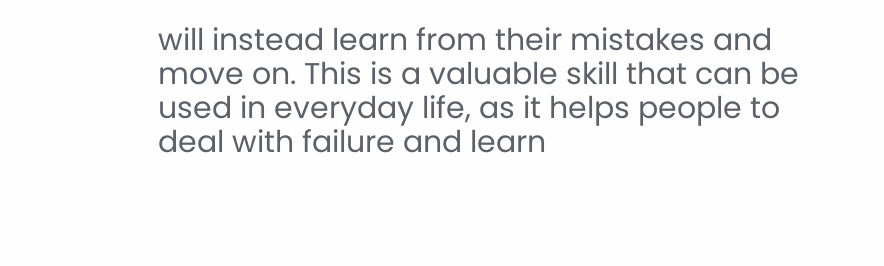will instead learn from their mistakes and move on. This is a valuable skill that can be used in everyday life, as it helps people to deal with failure and learn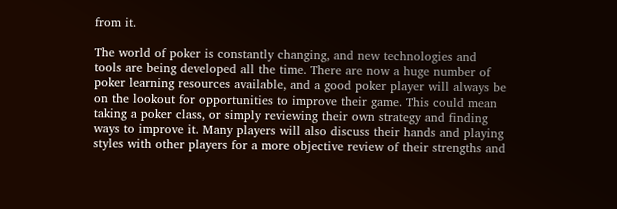from it.

The world of poker is constantly changing, and new technologies and tools are being developed all the time. There are now a huge number of poker learning resources available, and a good poker player will always be on the lookout for opportunities to improve their game. This could mean taking a poker class, or simply reviewing their own strategy and finding ways to improve it. Many players will also discuss their hands and playing styles with other players for a more objective review of their strengths and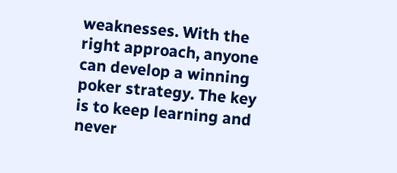weaknesses. With the right approach, anyone can develop a winning poker strategy. The key is to keep learning and never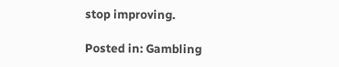stop improving.

Posted in: Gambling